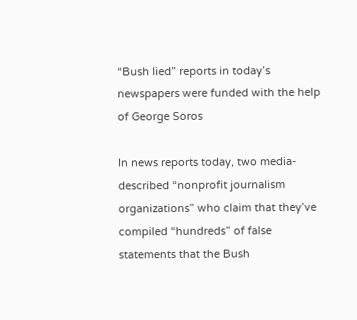“Bush lied” reports in today’s newspapers were funded with the help of George Soros

In news reports today, two media-described “nonprofit journalism organizations” who claim that they’ve compiled “hundreds” of false statements that the Bush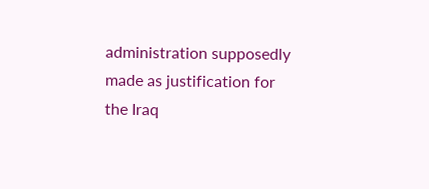administration supposedly made as justification for the Iraq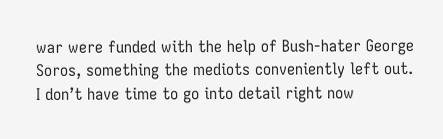war were funded with the help of Bush-hater George Soros, something the mediots conveniently left out. I don’t have time to go into detail right now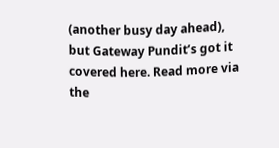(another busy day ahead), but Gateway Pundit’s got it covered here. Read more via the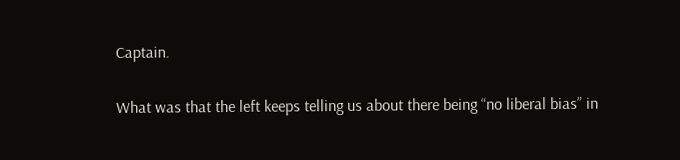Captain.

What was that the left keeps telling us about there being “no liberal bias” in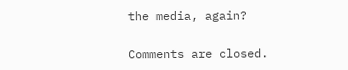the media, again?

Comments are closed.